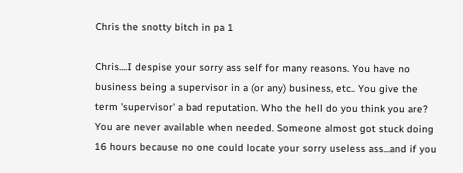Chris the snotty bitch in pa 1

Chris....I despise your sorry ass self for many reasons. You have no business being a supervisor in a (or any) business, etc.. You give the term 'supervisor' a bad reputation. Who the hell do you think you are? You are never available when needed. Someone almost got stuck doing 16 hours because no one could locate your sorry useless ass...and if you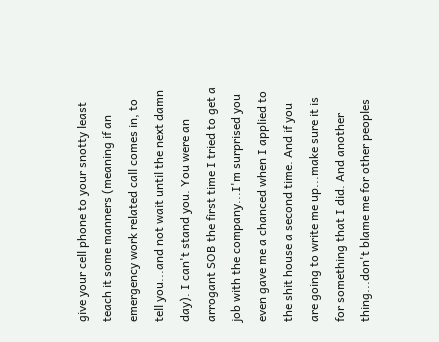give your cell phone to your snotty least teach it some manners (meaning if an emergency work related call comes in, to tell you...and not wait until the next damn day). I can't stand you. You were an arrogant SOB the first time I tried to get a job with the company...I'm surprised you even gave me a chanced when I applied to the shit house a second time. And if you are going to write me up...make sure it is for something that I did. And another thing...don't blame me for other peoples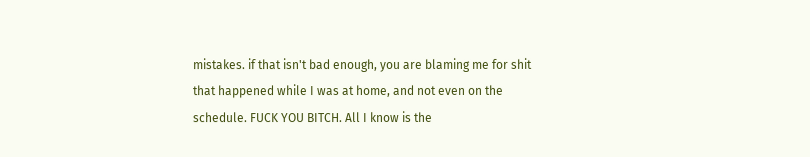mistakes. if that isn't bad enough, you are blaming me for shit that happened while I was at home, and not even on the schedule. FUCK YOU BITCH. All I know is the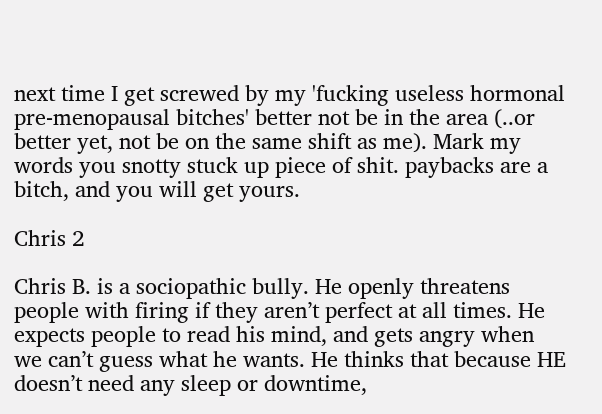next time I get screwed by my 'fucking useless hormonal pre-menopausal bitches' better not be in the area (..or better yet, not be on the same shift as me). Mark my words you snotty stuck up piece of shit. paybacks are a bitch, and you will get yours.

Chris 2

Chris B. is a sociopathic bully. He openly threatens people with firing if they aren’t perfect at all times. He expects people to read his mind, and gets angry when we can’t guess what he wants. He thinks that because HE doesn’t need any sleep or downtime,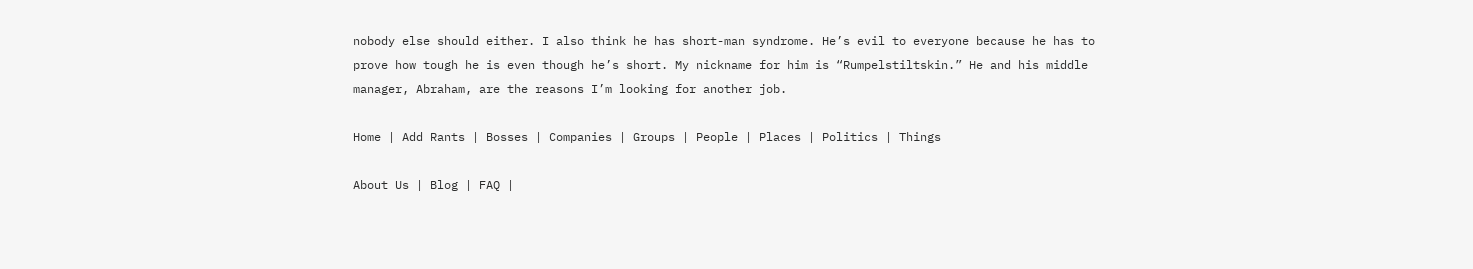nobody else should either. I also think he has short-man syndrome. He’s evil to everyone because he has to prove how tough he is even though he’s short. My nickname for him is “Rumpelstiltskin.” He and his middle manager, Abraham, are the reasons I’m looking for another job.

Home | Add Rants | Bosses | Companies | Groups | People | Places | Politics | Things

About Us | Blog | FAQ |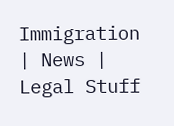Immigration | News | Legal Stuff